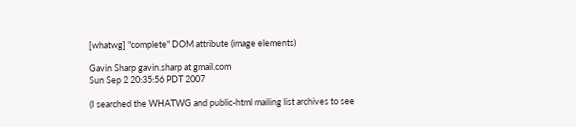[whatwg] "complete" DOM attribute (image elements)

Gavin Sharp gavin.sharp at gmail.com
Sun Sep 2 20:35:56 PDT 2007

(I searched the WHATWG and public-html mailing list archives to see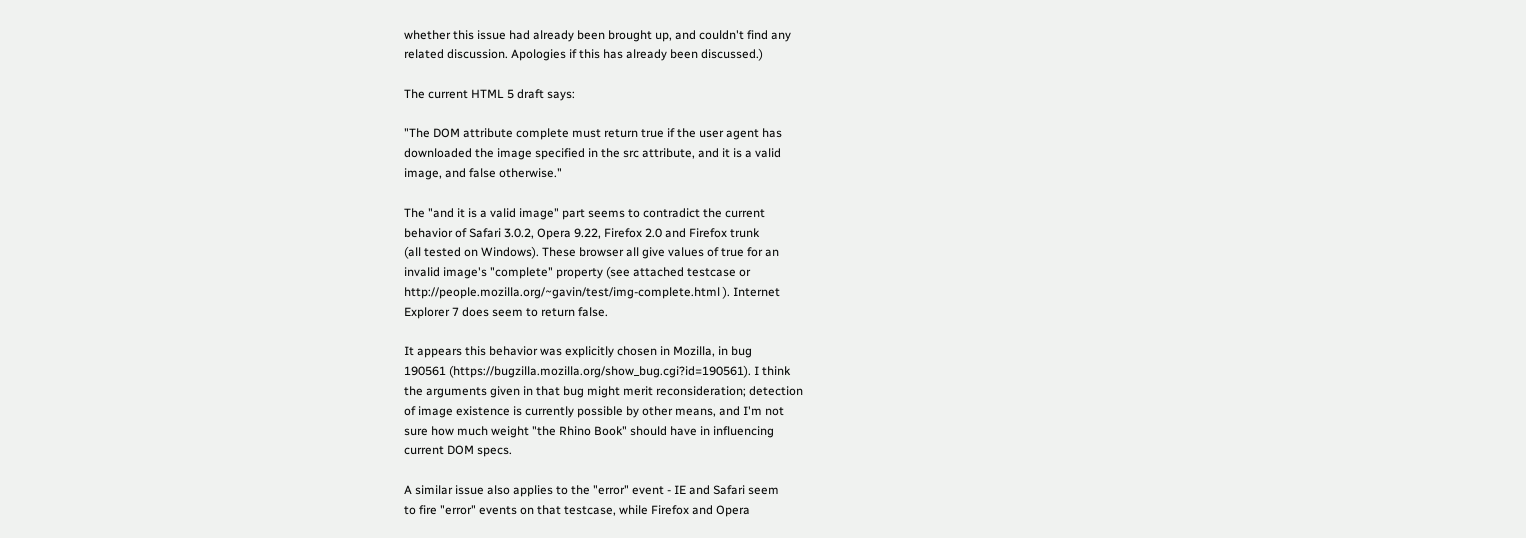whether this issue had already been brought up, and couldn't find any
related discussion. Apologies if this has already been discussed.)

The current HTML 5 draft says:

"The DOM attribute complete must return true if the user agent has
downloaded the image specified in the src attribute, and it is a valid
image, and false otherwise."

The "and it is a valid image" part seems to contradict the current
behavior of Safari 3.0.2, Opera 9.22, Firefox 2.0 and Firefox trunk
(all tested on Windows). These browser all give values of true for an
invalid image's "complete" property (see attached testcase or
http://people.mozilla.org/~gavin/test/img-complete.html ). Internet
Explorer 7 does seem to return false.

It appears this behavior was explicitly chosen in Mozilla, in bug
190561 (https://bugzilla.mozilla.org/show_bug.cgi?id=190561). I think
the arguments given in that bug might merit reconsideration; detection
of image existence is currently possible by other means, and I'm not
sure how much weight "the Rhino Book" should have in influencing
current DOM specs.

A similar issue also applies to the "error" event - IE and Safari seem
to fire "error" events on that testcase, while Firefox and Opera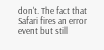don't. The fact that Safari fires an error event but still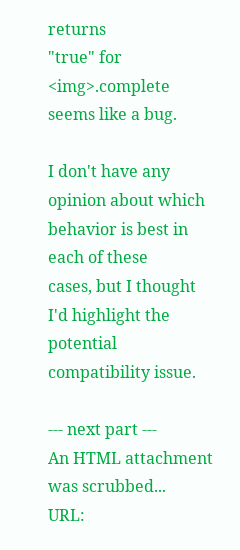returns
"true" for <img>.complete seems like a bug.

I don't have any opinion about which behavior is best in each of these
cases, but I thought I'd highlight the potential compatibility issue.

--- next part ---
An HTML attachment was scrubbed...
URL: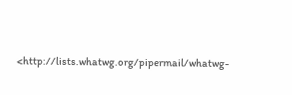<http://lists.whatwg.org/pipermail/whatwg-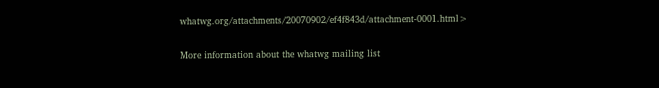whatwg.org/attachments/20070902/ef4f843d/attachment-0001.html>

More information about the whatwg mailing list